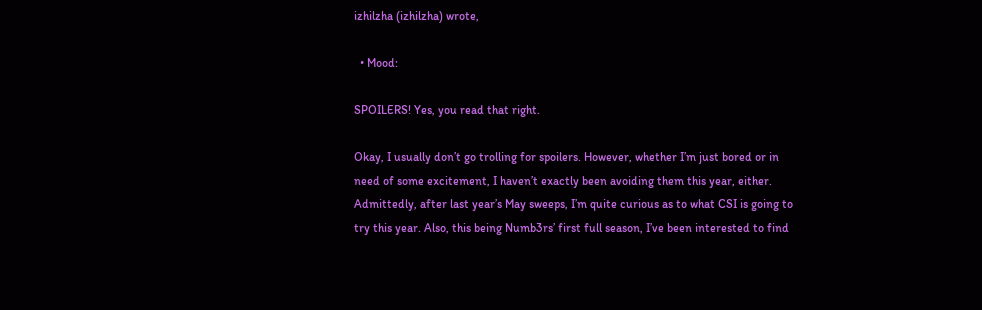izhilzha (izhilzha) wrote,

  • Mood:

SPOILERS! Yes, you read that right.

Okay, I usually don’t go trolling for spoilers. However, whether I’m just bored or in need of some excitement, I haven’t exactly been avoiding them this year, either. Admittedly, after last year’s May sweeps, I’m quite curious as to what CSI is going to try this year. Also, this being Numb3rs’ first full season, I’ve been interested to find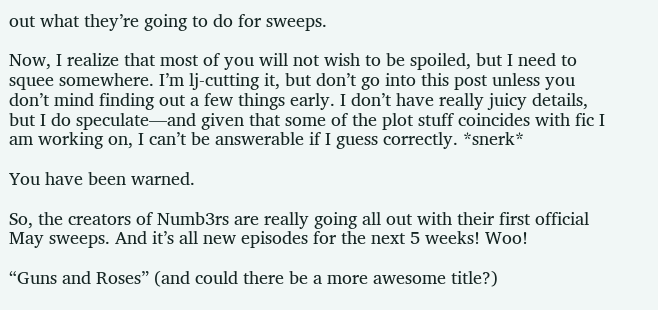out what they’re going to do for sweeps.

Now, I realize that most of you will not wish to be spoiled, but I need to squee somewhere. I’m lj-cutting it, but don’t go into this post unless you don’t mind finding out a few things early. I don’t have really juicy details, but I do speculate—and given that some of the plot stuff coincides with fic I am working on, I can’t be answerable if I guess correctly. *snerk*

You have been warned.

So, the creators of Numb3rs are really going all out with their first official May sweeps. And it’s all new episodes for the next 5 weeks! Woo!

“Guns and Roses” (and could there be a more awesome title?)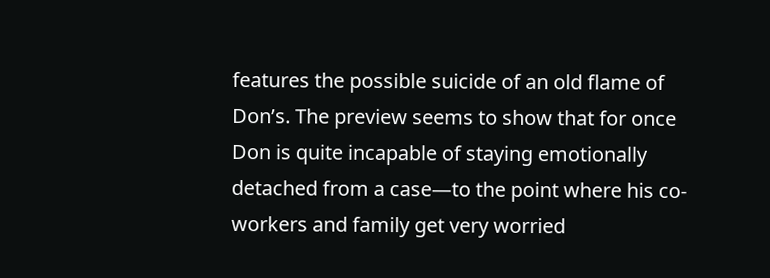features the possible suicide of an old flame of Don’s. The preview seems to show that for once Don is quite incapable of staying emotionally detached from a case—to the point where his co-workers and family get very worried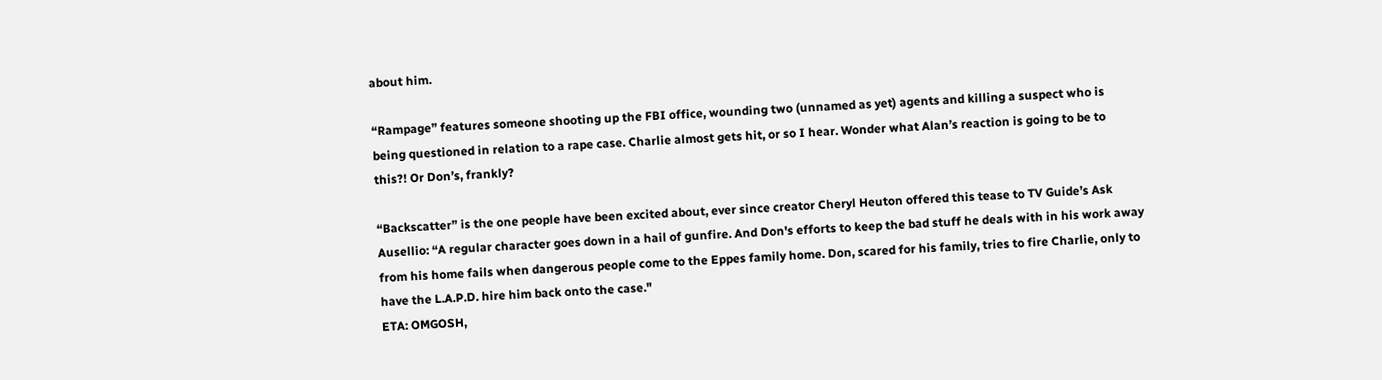about him.

“Rampage” features someone shooting up the FBI office, wounding two (unnamed as yet) agents and killing a suspect who is being questioned in relation to a rape case. Charlie almost gets hit, or so I hear. Wonder what Alan’s reaction is going to be to this?! Or Don’s, frankly?

“Backscatter” is the one people have been excited about, ever since creator Cheryl Heuton offered this tease to TV Guide’s Ask Ausellio: “A regular character goes down in a hail of gunfire. And Don's efforts to keep the bad stuff he deals with in his work away from his home fails when dangerous people come to the Eppes family home. Don, scared for his family, tries to fire Charlie, only to have the L.A.P.D. hire him back onto the case."
ETA: OMGOSH,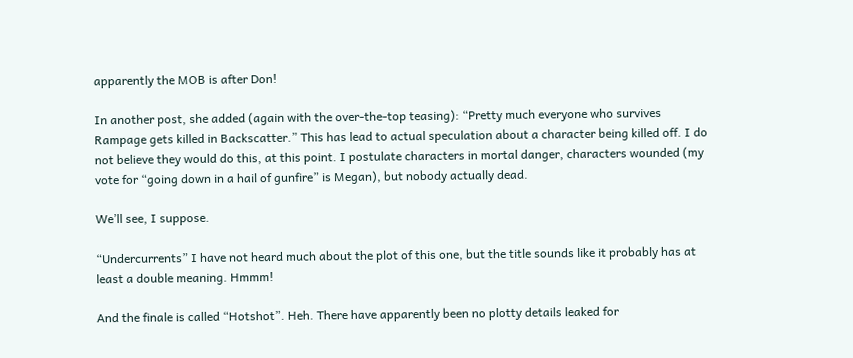apparently the MOB is after Don!

In another post, she added (again with the over-the-top teasing): “Pretty much everyone who survives Rampage gets killed in Backscatter.” This has lead to actual speculation about a character being killed off. I do not believe they would do this, at this point. I postulate characters in mortal danger, characters wounded (my vote for “going down in a hail of gunfire” is Megan), but nobody actually dead.

We’ll see, I suppose.

“Undercurrents” I have not heard much about the plot of this one, but the title sounds like it probably has at least a double meaning. Hmmm!

And the finale is called “Hotshot”. Heh. There have apparently been no plotty details leaked for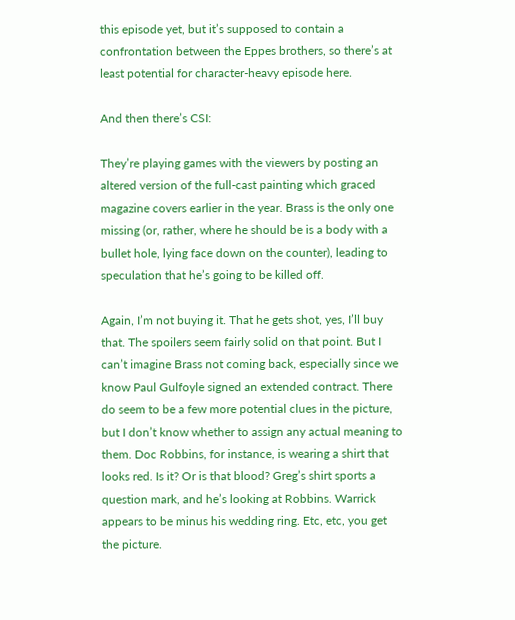this episode yet, but it’s supposed to contain a confrontation between the Eppes brothers, so there’s at least potential for character-heavy episode here.

And then there’s CSI:

They’re playing games with the viewers by posting an altered version of the full-cast painting which graced magazine covers earlier in the year. Brass is the only one missing (or, rather, where he should be is a body with a bullet hole, lying face down on the counter), leading to speculation that he’s going to be killed off.

Again, I’m not buying it. That he gets shot, yes, I’ll buy that. The spoilers seem fairly solid on that point. But I can’t imagine Brass not coming back, especially since we know Paul Gulfoyle signed an extended contract. There do seem to be a few more potential clues in the picture, but I don’t know whether to assign any actual meaning to them. Doc Robbins, for instance, is wearing a shirt that looks red. Is it? Or is that blood? Greg’s shirt sports a question mark, and he’s looking at Robbins. Warrick appears to be minus his wedding ring. Etc, etc, you get the picture.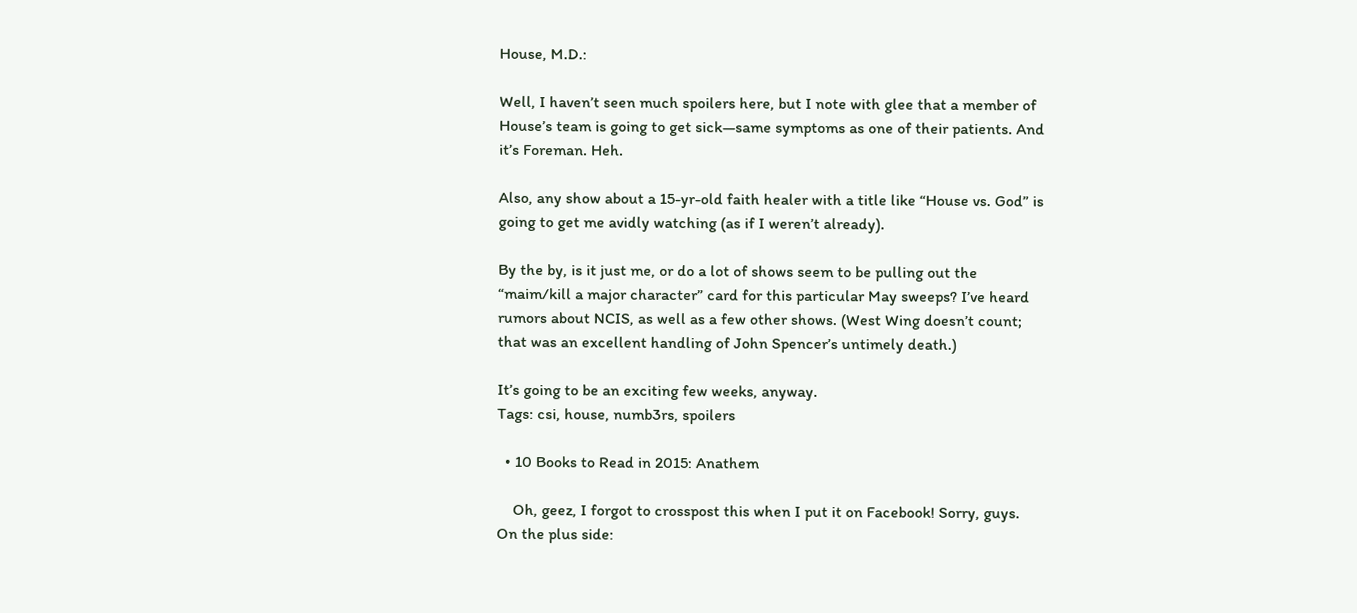House, M.D.:

Well, I haven’t seen much spoilers here, but I note with glee that a member of House’s team is going to get sick—same symptoms as one of their patients. And it’s Foreman. Heh.

Also, any show about a 15-yr-old faith healer with a title like “House vs. God” is going to get me avidly watching (as if I weren’t already).

By the by, is it just me, or do a lot of shows seem to be pulling out the “maim/kill a major character” card for this particular May sweeps? I’ve heard rumors about NCIS, as well as a few other shows. (West Wing doesn’t count; that was an excellent handling of John Spencer’s untimely death.)

It’s going to be an exciting few weeks, anyway.
Tags: csi, house, numb3rs, spoilers

  • 10 Books to Read in 2015: Anathem

    Oh, geez, I forgot to crosspost this when I put it on Facebook! Sorry, guys. On the plus side: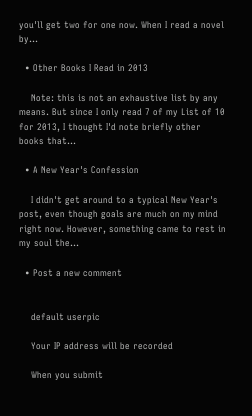you'll get two for one now. When I read a novel by…

  • Other Books I Read in 2013

    Note: this is not an exhaustive list by any means. But since I only read 7 of my List of 10 for 2013, I thought I'd note briefly other books that…

  • A New Year's Confession

    I didn't get around to a typical New Year's post, even though goals are much on my mind right now. However, something came to rest in my soul the…

  • Post a new comment


    default userpic

    Your IP address will be recorded

    When you submit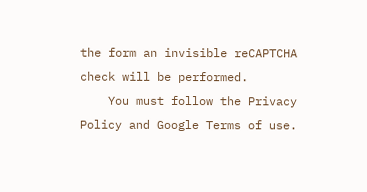the form an invisible reCAPTCHA check will be performed.
    You must follow the Privacy Policy and Google Terms of use.